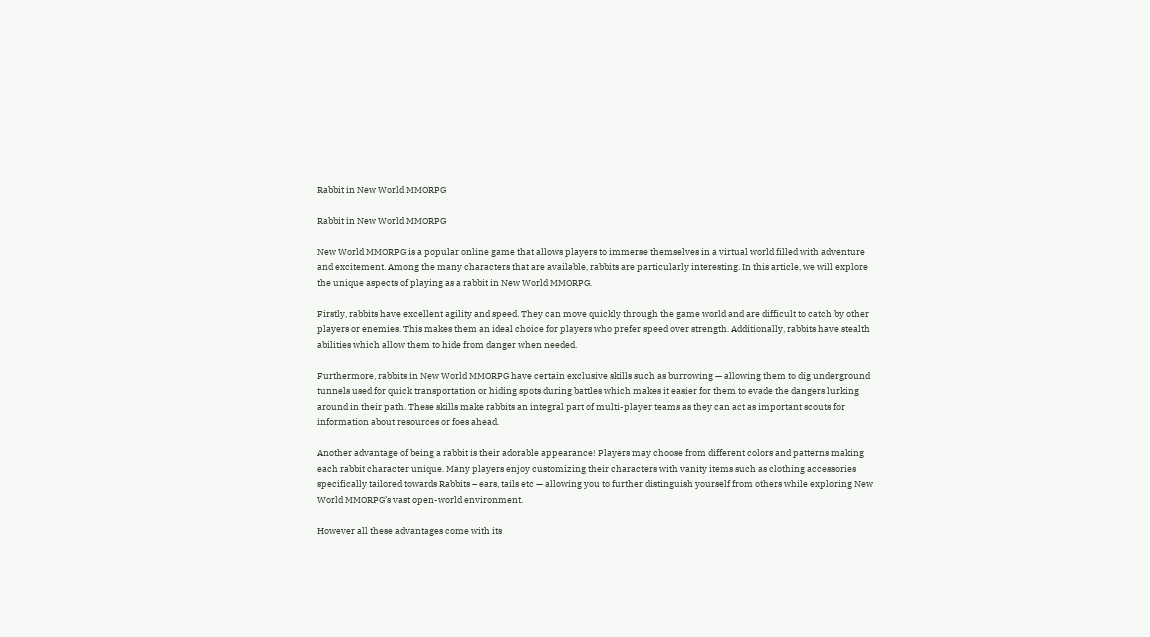Rabbit in New World MMORPG

Rabbit in New World MMORPG

New World MMORPG is a popular online game that allows players to immerse themselves in a virtual world filled with adventure and excitement. Among the many characters that are available, rabbits are particularly interesting. In this article, we will explore the unique aspects of playing as a rabbit in New World MMORPG.

Firstly, rabbits have excellent agility and speed. They can move quickly through the game world and are difficult to catch by other players or enemies. This makes them an ideal choice for players who prefer speed over strength. Additionally, rabbits have stealth abilities which allow them to hide from danger when needed.

Furthermore, rabbits in New World MMORPG have certain exclusive skills such as burrowing — allowing them to dig underground tunnels used for quick transportation or hiding spots during battles which makes it easier for them to evade the dangers lurking around in their path. These skills make rabbits an integral part of multi-player teams as they can act as important scouts for information about resources or foes ahead.

Another advantage of being a rabbit is their adorable appearance! Players may choose from different colors and patterns making each rabbit character unique. Many players enjoy customizing their characters with vanity items such as clothing accessories specifically tailored towards Rabbits – ears, tails etc — allowing you to further distinguish yourself from others while exploring New World MMORPG’s vast open-world environment.

However all these advantages come with its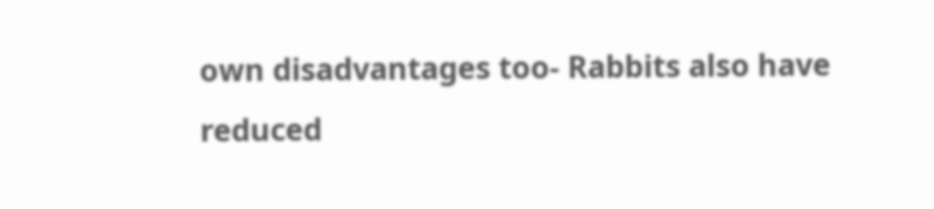own disadvantages too- Rabbits also have reduced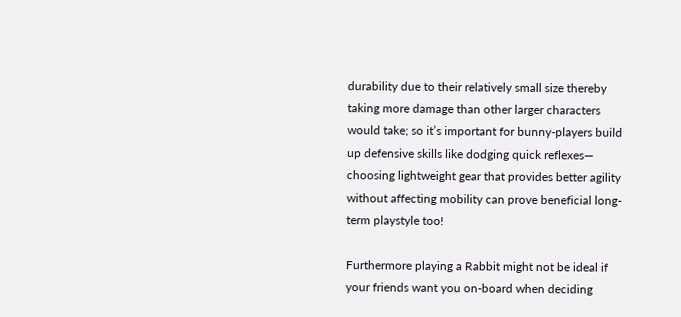durability due to their relatively small size thereby taking more damage than other larger characters would take; so it’s important for bunny-players build up defensive skills like dodging quick reflexes— choosing lightweight gear that provides better agility without affecting mobility can prove beneficial long-term playstyle too!

Furthermore playing a Rabbit might not be ideal if your friends want you on-board when deciding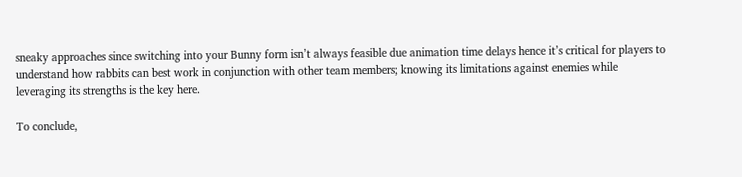sneaky approaches since switching into your Bunny form isn’t always feasible due animation time delays hence it’s critical for players to understand how rabbits can best work in conjunction with other team members; knowing its limitations against enemies while leveraging its strengths is the key here.

To conclude,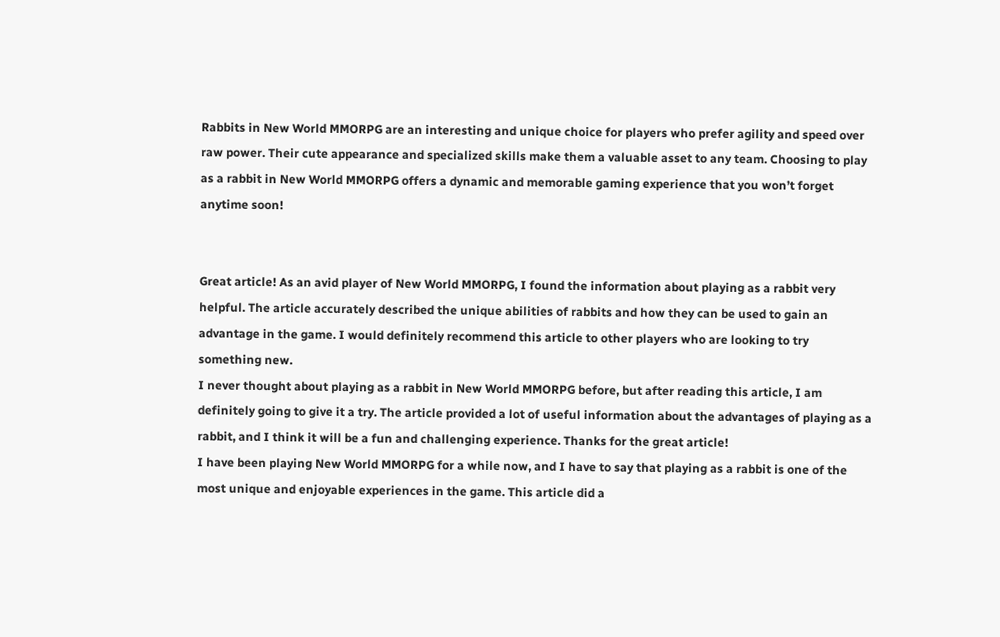Rabbits in New World MMORPG are an interesting and unique choice for players who prefer agility and speed over raw power. Their cute appearance and specialized skills make them a valuable asset to any team. Choosing to play as a rabbit in New World MMORPG offers a dynamic and memorable gaming experience that you won’t forget anytime soon!


Great article! As an avid player of New World MMORPG, I found the information about playing as a rabbit very helpful. The article accurately described the unique abilities of rabbits and how they can be used to gain an advantage in the game. I would definitely recommend this article to other players who are looking to try something new.
I never thought about playing as a rabbit in New World MMORPG before, but after reading this article, I am definitely going to give it a try. The article provided a lot of useful information about the advantages of playing as a rabbit, and I think it will be a fun and challenging experience. Thanks for the great article!
I have been playing New World MMORPG for a while now, and I have to say that playing as a rabbit is one of the most unique and enjoyable experiences in the game. This article did a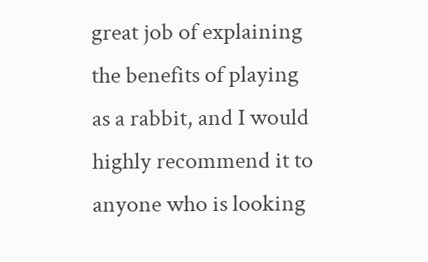great job of explaining the benefits of playing as a rabbit, and I would highly recommend it to anyone who is looking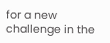for a new challenge in the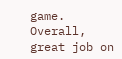game. Overall, great job on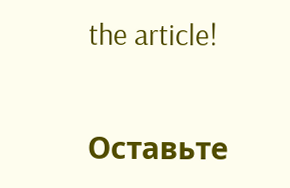the article!

Оставьте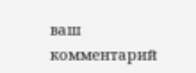ваш комментарий